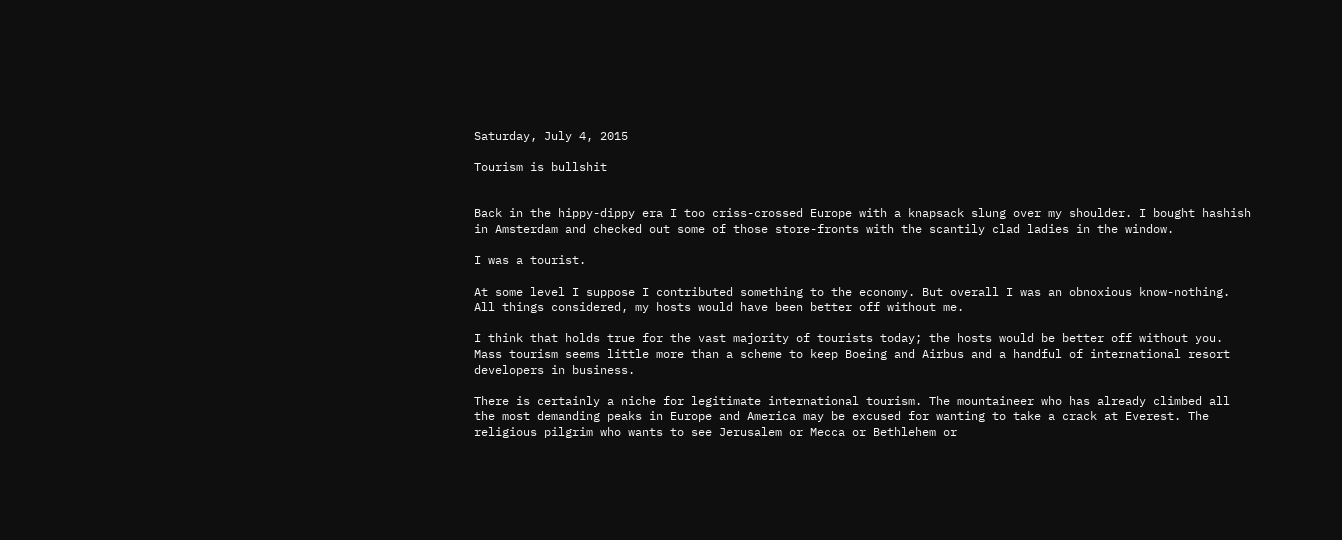Saturday, July 4, 2015

Tourism is bullshit


Back in the hippy-dippy era I too criss-crossed Europe with a knapsack slung over my shoulder. I bought hashish in Amsterdam and checked out some of those store-fronts with the scantily clad ladies in the window.

I was a tourist.

At some level I suppose I contributed something to the economy. But overall I was an obnoxious know-nothing. All things considered, my hosts would have been better off without me.

I think that holds true for the vast majority of tourists today; the hosts would be better off without you. Mass tourism seems little more than a scheme to keep Boeing and Airbus and a handful of international resort developers in business.

There is certainly a niche for legitimate international tourism. The mountaineer who has already climbed all the most demanding peaks in Europe and America may be excused for wanting to take a crack at Everest. The religious pilgrim who wants to see Jerusalem or Mecca or Bethlehem or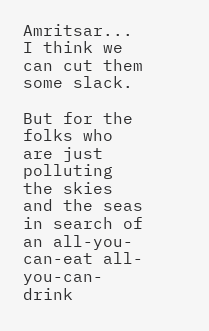Amritsar... I think we can cut them some slack.

But for the folks who are just polluting the skies and the seas in search of an all-you-can-eat all-you-can-drink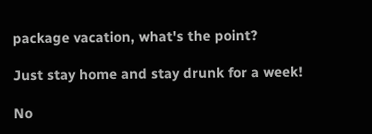package vacation, what's the point?

Just stay home and stay drunk for a week!

No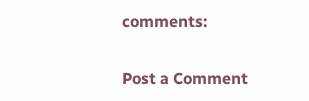comments:

Post a Comment